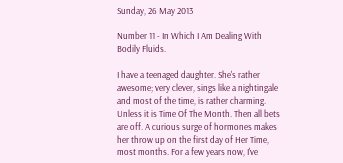Sunday, 26 May 2013

Number 11 - In Which I Am Dealing With Bodily Fluids.

I have a teenaged daughter. She's rather awesome; very clever, sings like a nightingale and most of the time, is rather charming. Unless it is Time Of The Month. Then all bets are off. A curious surge of hormones makes her throw up on the first day of Her Time, most months. For a few years now, I've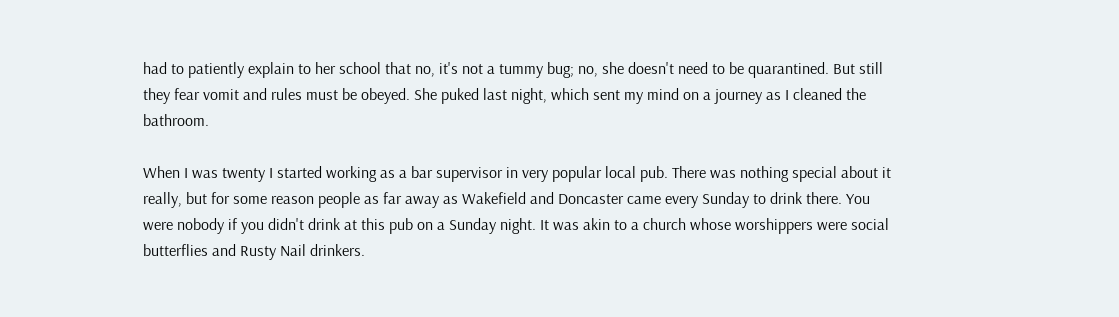had to patiently explain to her school that no, it's not a tummy bug; no, she doesn't need to be quarantined. But still they fear vomit and rules must be obeyed. She puked last night, which sent my mind on a journey as I cleaned the bathroom.

When I was twenty I started working as a bar supervisor in very popular local pub. There was nothing special about it really, but for some reason people as far away as Wakefield and Doncaster came every Sunday to drink there. You were nobody if you didn't drink at this pub on a Sunday night. It was akin to a church whose worshippers were social butterflies and Rusty Nail drinkers.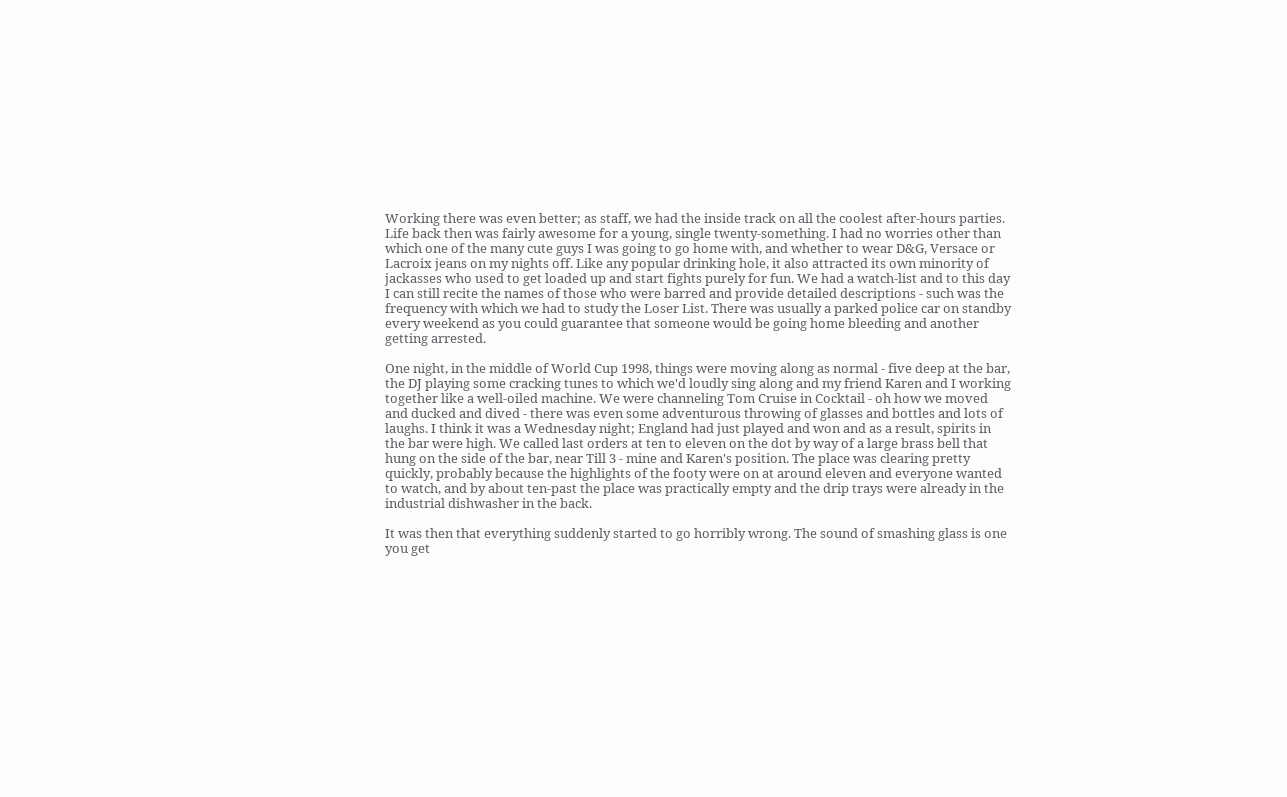Working there was even better; as staff, we had the inside track on all the coolest after-hours parties. Life back then was fairly awesome for a young, single twenty-something. I had no worries other than which one of the many cute guys I was going to go home with, and whether to wear D&G, Versace or Lacroix jeans on my nights off. Like any popular drinking hole, it also attracted its own minority of jackasses who used to get loaded up and start fights purely for fun. We had a watch-list and to this day I can still recite the names of those who were barred and provide detailed descriptions - such was the frequency with which we had to study the Loser List. There was usually a parked police car on standby every weekend as you could guarantee that someone would be going home bleeding and another getting arrested.

One night, in the middle of World Cup 1998, things were moving along as normal - five deep at the bar, the DJ playing some cracking tunes to which we'd loudly sing along and my friend Karen and I working together like a well-oiled machine. We were channeling Tom Cruise in Cocktail - oh how we moved and ducked and dived - there was even some adventurous throwing of glasses and bottles and lots of laughs. I think it was a Wednesday night; England had just played and won and as a result, spirits in the bar were high. We called last orders at ten to eleven on the dot by way of a large brass bell that hung on the side of the bar, near Till 3 - mine and Karen's position. The place was clearing pretty quickly, probably because the highlights of the footy were on at around eleven and everyone wanted to watch, and by about ten-past the place was practically empty and the drip trays were already in the industrial dishwasher in the back.

It was then that everything suddenly started to go horribly wrong. The sound of smashing glass is one you get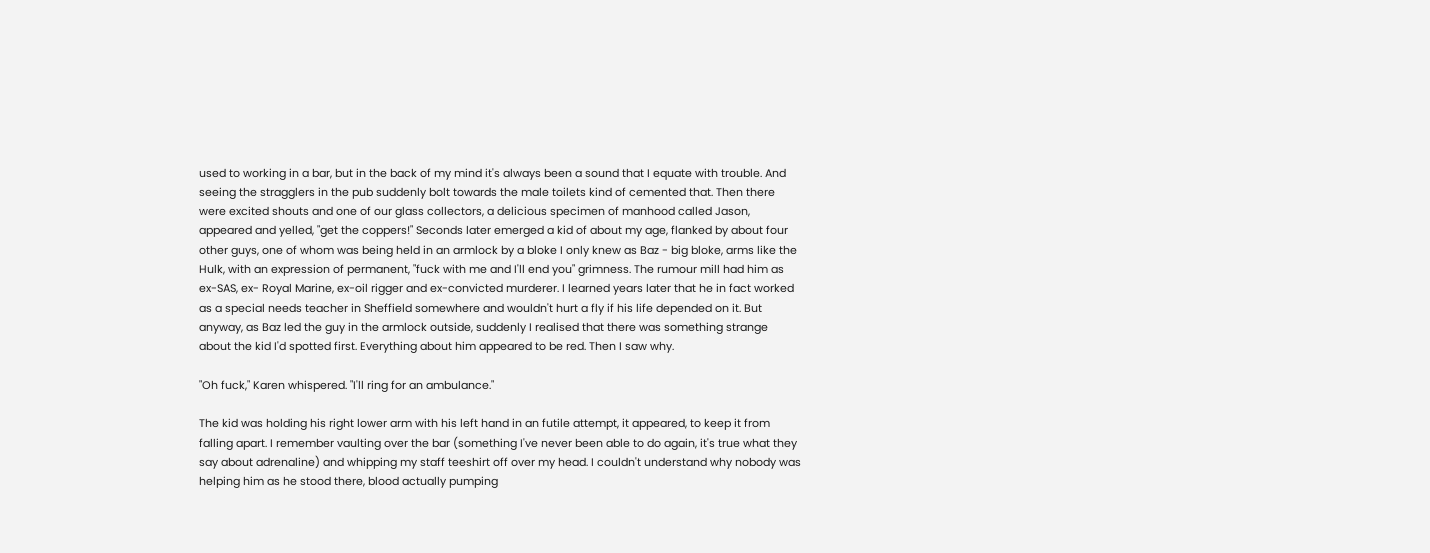used to working in a bar, but in the back of my mind it's always been a sound that I equate with trouble. And seeing the stragglers in the pub suddenly bolt towards the male toilets kind of cemented that. Then there were excited shouts and one of our glass collectors, a delicious specimen of manhood called Jason, appeared and yelled, "get the coppers!" Seconds later emerged a kid of about my age, flanked by about four other guys, one of whom was being held in an armlock by a bloke I only knew as Baz - big bloke, arms like the Hulk, with an expression of permanent, "fuck with me and I'll end you" grimness. The rumour mill had him as ex-SAS, ex- Royal Marine, ex-oil rigger and ex-convicted murderer. I learned years later that he in fact worked as a special needs teacher in Sheffield somewhere and wouldn't hurt a fly if his life depended on it. But anyway, as Baz led the guy in the armlock outside, suddenly I realised that there was something strange about the kid I'd spotted first. Everything about him appeared to be red. Then I saw why.

"Oh fuck," Karen whispered. "I'll ring for an ambulance."

The kid was holding his right lower arm with his left hand in an futile attempt, it appeared, to keep it from falling apart. I remember vaulting over the bar (something I've never been able to do again, it's true what they say about adrenaline) and whipping my staff teeshirt off over my head. I couldn't understand why nobody was helping him as he stood there, blood actually pumping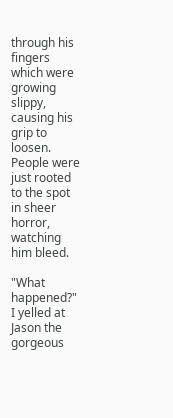through his fingers which were growing slippy, causing his grip to loosen. People were just rooted to the spot in sheer horror, watching him bleed.

"What happened?" I yelled at Jason the gorgeous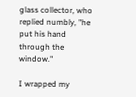glass collector, who replied numbly, "he put his hand through the window."

I wrapped my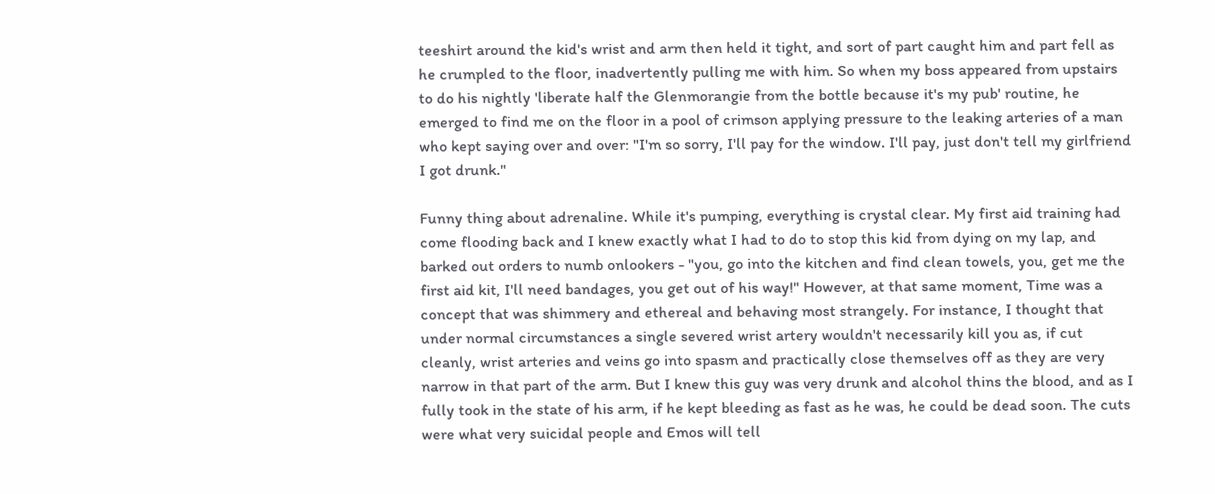teeshirt around the kid's wrist and arm then held it tight, and sort of part caught him and part fell as he crumpled to the floor, inadvertently pulling me with him. So when my boss appeared from upstairs to do his nightly 'liberate half the Glenmorangie from the bottle because it's my pub' routine, he emerged to find me on the floor in a pool of crimson applying pressure to the leaking arteries of a man who kept saying over and over: "I'm so sorry, I'll pay for the window. I'll pay, just don't tell my girlfriend I got drunk."

Funny thing about adrenaline. While it's pumping, everything is crystal clear. My first aid training had come flooding back and I knew exactly what I had to do to stop this kid from dying on my lap, and barked out orders to numb onlookers - "you, go into the kitchen and find clean towels, you, get me the first aid kit, I'll need bandages, you get out of his way!" However, at that same moment, Time was a concept that was shimmery and ethereal and behaving most strangely. For instance, I thought that under normal circumstances a single severed wrist artery wouldn't necessarily kill you as, if cut cleanly, wrist arteries and veins go into spasm and practically close themselves off as they are very narrow in that part of the arm. But I knew this guy was very drunk and alcohol thins the blood, and as I fully took in the state of his arm, if he kept bleeding as fast as he was, he could be dead soon. The cuts were what very suicidal people and Emos will tell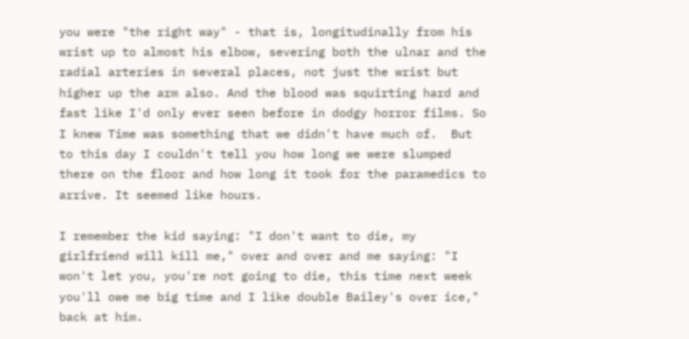you were "the right way" - that is, longitudinally from his wrist up to almost his elbow, severing both the ulnar and the radial arteries in several places, not just the wrist but higher up the arm also. And the blood was squirting hard and fast like I'd only ever seen before in dodgy horror films. So I knew Time was something that we didn't have much of.  But to this day I couldn't tell you how long we were slumped there on the floor and how long it took for the paramedics to arrive. It seemed like hours.

I remember the kid saying: "I don't want to die, my girlfriend will kill me," over and over and me saying: "I won't let you, you're not going to die, this time next week you'll owe me big time and I like double Bailey's over ice," back at him.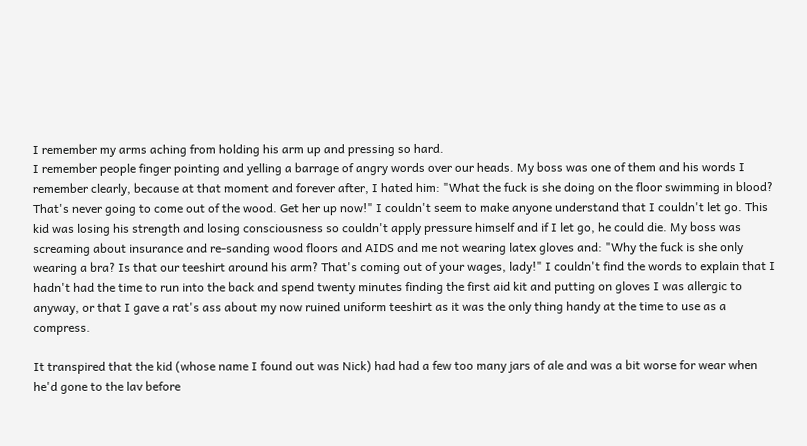I remember my arms aching from holding his arm up and pressing so hard.
I remember people finger pointing and yelling a barrage of angry words over our heads. My boss was one of them and his words I remember clearly, because at that moment and forever after, I hated him: "What the fuck is she doing on the floor swimming in blood? That's never going to come out of the wood. Get her up now!" I couldn't seem to make anyone understand that I couldn't let go. This kid was losing his strength and losing consciousness so couldn't apply pressure himself and if I let go, he could die. My boss was screaming about insurance and re-sanding wood floors and AIDS and me not wearing latex gloves and: "Why the fuck is she only wearing a bra? Is that our teeshirt around his arm? That's coming out of your wages, lady!" I couldn't find the words to explain that I hadn't had the time to run into the back and spend twenty minutes finding the first aid kit and putting on gloves I was allergic to anyway, or that I gave a rat's ass about my now ruined uniform teeshirt as it was the only thing handy at the time to use as a compress.

It transpired that the kid (whose name I found out was Nick) had had a few too many jars of ale and was a bit worse for wear when he'd gone to the lav before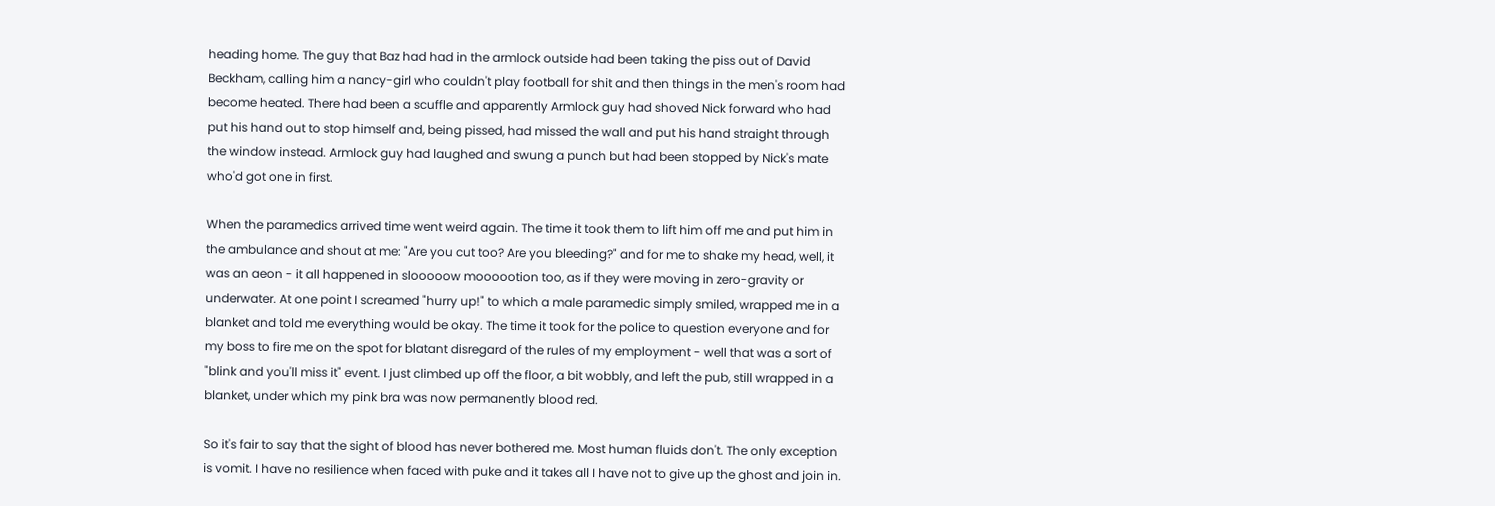heading home. The guy that Baz had had in the armlock outside had been taking the piss out of David Beckham, calling him a nancy-girl who couldn't play football for shit and then things in the men's room had become heated. There had been a scuffle and apparently Armlock guy had shoved Nick forward who had put his hand out to stop himself and, being pissed, had missed the wall and put his hand straight through the window instead. Armlock guy had laughed and swung a punch but had been stopped by Nick's mate who'd got one in first.

When the paramedics arrived time went weird again. The time it took them to lift him off me and put him in the ambulance and shout at me: "Are you cut too? Are you bleeding?" and for me to shake my head, well, it was an aeon - it all happened in slooooow moooootion too, as if they were moving in zero-gravity or underwater. At one point I screamed "hurry up!" to which a male paramedic simply smiled, wrapped me in a blanket and told me everything would be okay. The time it took for the police to question everyone and for my boss to fire me on the spot for blatant disregard of the rules of my employment - well that was a sort of "blink and you'll miss it" event. I just climbed up off the floor, a bit wobbly, and left the pub, still wrapped in a blanket, under which my pink bra was now permanently blood red.

So it's fair to say that the sight of blood has never bothered me. Most human fluids don't. The only exception is vomit. I have no resilience when faced with puke and it takes all I have not to give up the ghost and join in.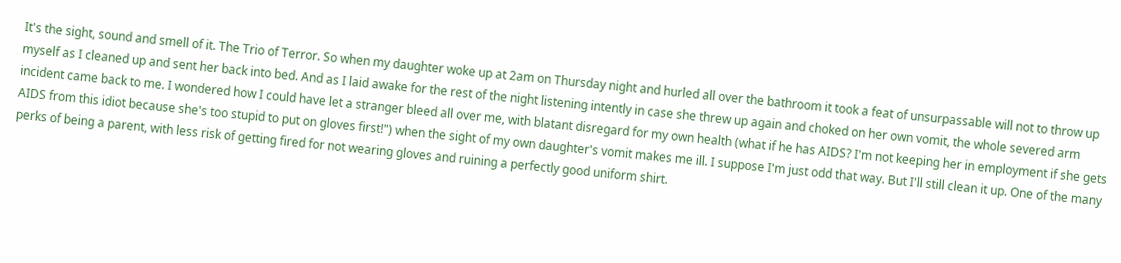It's the sight, sound and smell of it. The Trio of Terror. So when my daughter woke up at 2am on Thursday night and hurled all over the bathroom it took a feat of unsurpassable will not to throw up myself as I cleaned up and sent her back into bed. And as I laid awake for the rest of the night listening intently in case she threw up again and choked on her own vomit, the whole severed arm incident came back to me. I wondered how I could have let a stranger bleed all over me, with blatant disregard for my own health (what if he has AIDS? I'm not keeping her in employment if she gets AIDS from this idiot because she's too stupid to put on gloves first!") when the sight of my own daughter's vomit makes me ill. I suppose I'm just odd that way. But I'll still clean it up. One of the many perks of being a parent, with less risk of getting fired for not wearing gloves and ruining a perfectly good uniform shirt.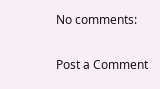No comments:

Post a Comment